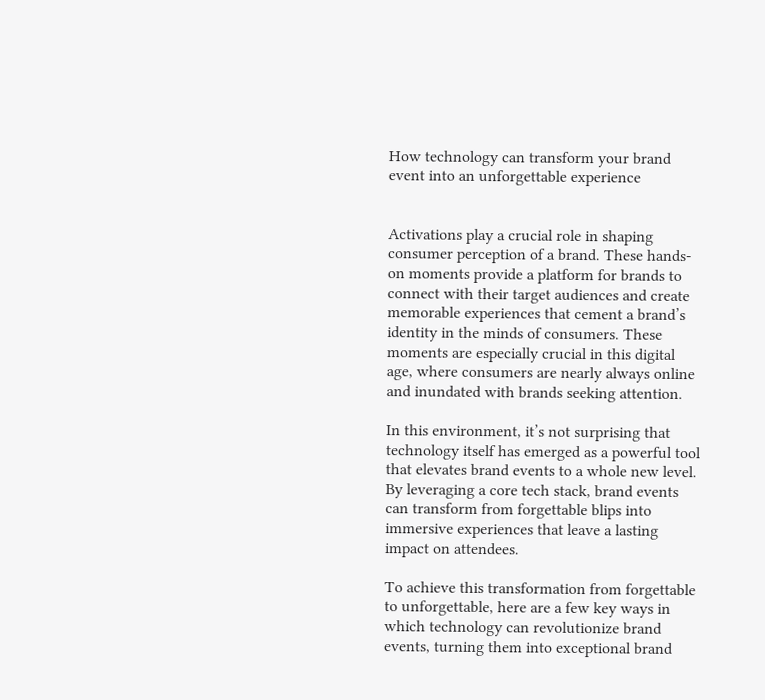How technology can transform your brand event into an unforgettable experience


Activations play a crucial role in shaping consumer perception of a brand. These hands-on moments provide a platform for brands to connect with their target audiences and create memorable experiences that cement a brand’s identity in the minds of consumers. These moments are especially crucial in this digital age, where consumers are nearly always online and inundated with brands seeking attention.

In this environment, it’s not surprising that technology itself has emerged as a powerful tool that elevates brand events to a whole new level. By leveraging a core tech stack, brand events can transform from forgettable blips into immersive experiences that leave a lasting impact on attendees.

To achieve this transformation from forgettable to unforgettable, here are a few key ways in which technology can revolutionize brand events, turning them into exceptional brand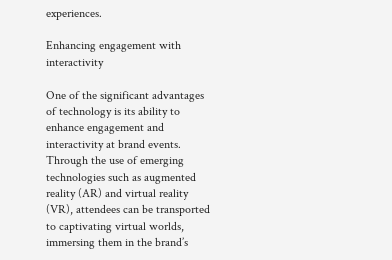experiences.

Enhancing engagement with interactivity

One of the significant advantages of technology is its ability to enhance engagement and interactivity at brand events. Through the use of emerging  technologies such as augmented reality (AR) and virtual reality (VR), attendees can be transported to captivating virtual worlds, immersing them in the brand’s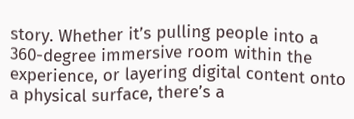story. Whether it’s pulling people into a 360-degree immersive room within the experience, or layering digital content onto a physical surface, there’s a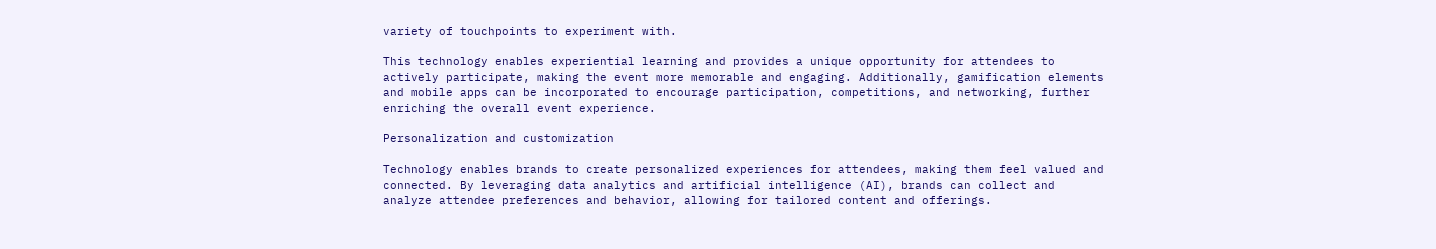variety of touchpoints to experiment with.

This technology enables experiential learning and provides a unique opportunity for attendees to actively participate, making the event more memorable and engaging. Additionally, gamification elements and mobile apps can be incorporated to encourage participation, competitions, and networking, further enriching the overall event experience.

Personalization and customization

Technology enables brands to create personalized experiences for attendees, making them feel valued and connected. By leveraging data analytics and artificial intelligence (AI), brands can collect and analyze attendee preferences and behavior, allowing for tailored content and offerings.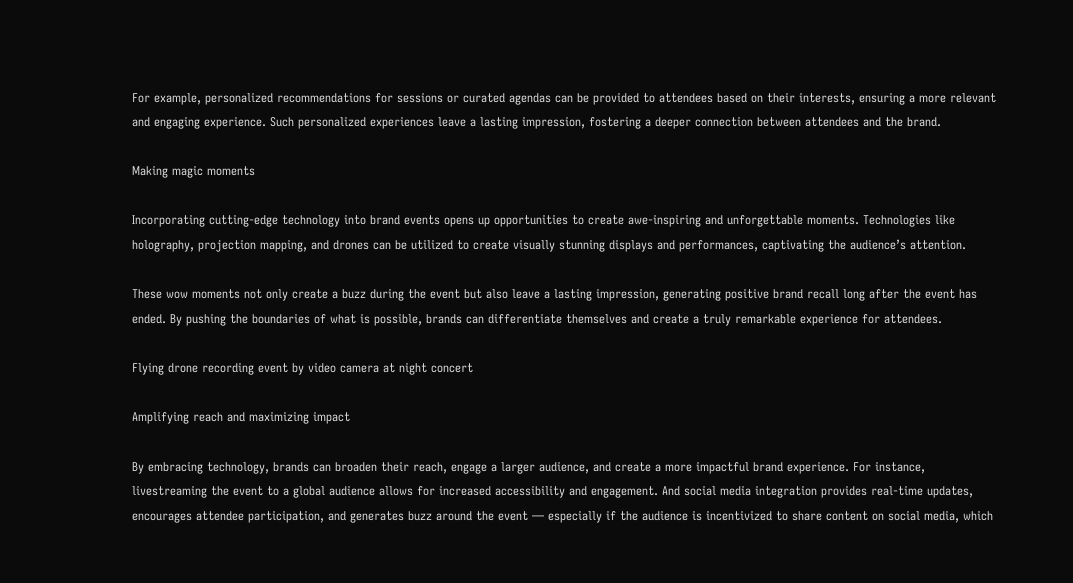For example, personalized recommendations for sessions or curated agendas can be provided to attendees based on their interests, ensuring a more relevant and engaging experience. Such personalized experiences leave a lasting impression, fostering a deeper connection between attendees and the brand.

Making magic moments

Incorporating cutting-edge technology into brand events opens up opportunities to create awe-inspiring and unforgettable moments. Technologies like holography, projection mapping, and drones can be utilized to create visually stunning displays and performances, captivating the audience’s attention.

These wow moments not only create a buzz during the event but also leave a lasting impression, generating positive brand recall long after the event has ended. By pushing the boundaries of what is possible, brands can differentiate themselves and create a truly remarkable experience for attendees.

Flying drone recording event by video camera at night concert

Amplifying reach and maximizing impact

By embracing technology, brands can broaden their reach, engage a larger audience, and create a more impactful brand experience. For instance, livestreaming the event to a global audience allows for increased accessibility and engagement. And social media integration provides real-time updates, encourages attendee participation, and generates buzz around the event — especially if the audience is incentivized to share content on social media, which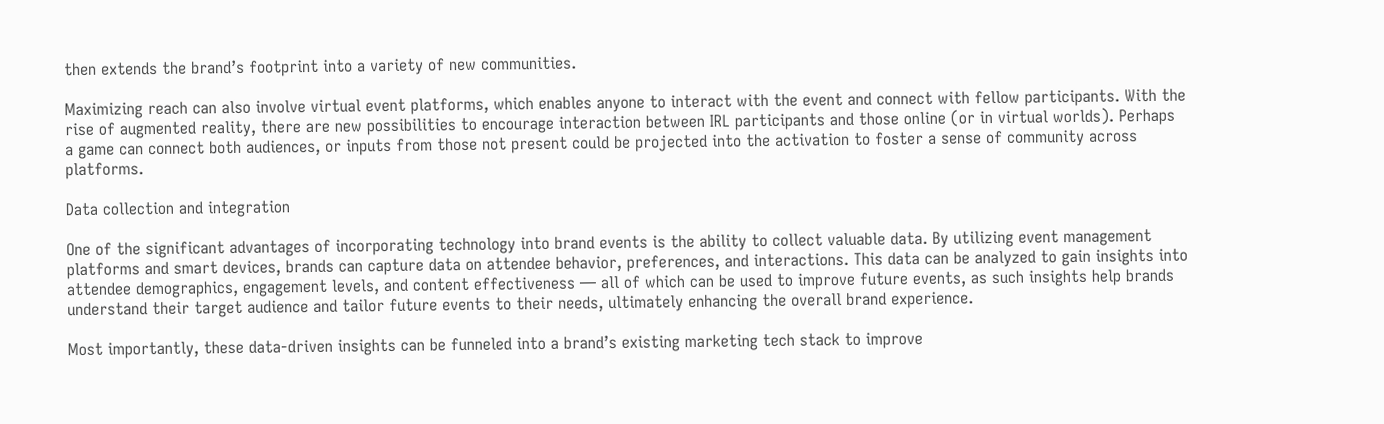then extends the brand’s footprint into a variety of new communities.

Maximizing reach can also involve virtual event platforms, which enables anyone to interact with the event and connect with fellow participants. With the rise of augmented reality, there are new possibilities to encourage interaction between IRL participants and those online (or in virtual worlds). Perhaps a game can connect both audiences, or inputs from those not present could be projected into the activation to foster a sense of community across platforms.

Data collection and integration

One of the significant advantages of incorporating technology into brand events is the ability to collect valuable data. By utilizing event management platforms and smart devices, brands can capture data on attendee behavior, preferences, and interactions. This data can be analyzed to gain insights into attendee demographics, engagement levels, and content effectiveness — all of which can be used to improve future events, as such insights help brands understand their target audience and tailor future events to their needs, ultimately enhancing the overall brand experience.

Most importantly, these data-driven insights can be funneled into a brand’s existing marketing tech stack to improve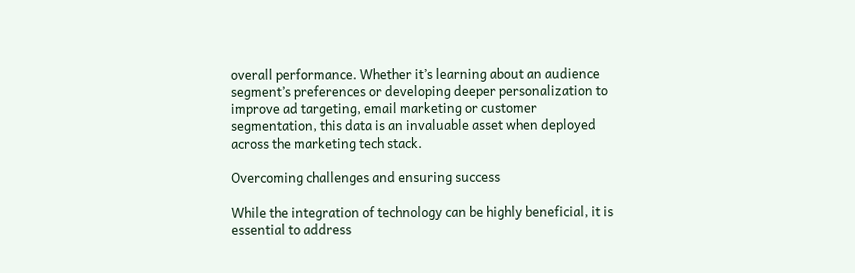overall performance. Whether it’s learning about an audience segment’s preferences or developing deeper personalization to improve ad targeting, email marketing or customer segmentation, this data is an invaluable asset when deployed across the marketing tech stack.

Overcoming challenges and ensuring success

While the integration of technology can be highly beneficial, it is essential to address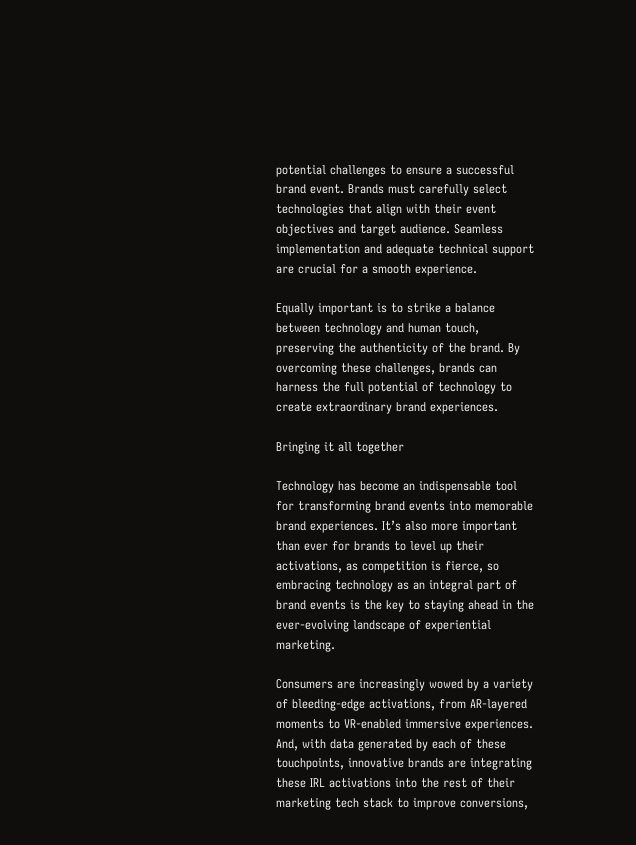potential challenges to ensure a successful brand event. Brands must carefully select technologies that align with their event objectives and target audience. Seamless implementation and adequate technical support are crucial for a smooth experience.

Equally important is to strike a balance between technology and human touch, preserving the authenticity of the brand. By overcoming these challenges, brands can harness the full potential of technology to create extraordinary brand experiences.

Bringing it all together

Technology has become an indispensable tool for transforming brand events into memorable brand experiences. It’s also more important than ever for brands to level up their activations, as competition is fierce, so embracing technology as an integral part of brand events is the key to staying ahead in the ever-evolving landscape of experiential marketing.

Consumers are increasingly wowed by a variety of bleeding-edge activations, from AR-layered moments to VR-enabled immersive experiences. And, with data generated by each of these touchpoints, innovative brands are integrating these IRL activations into the rest of their marketing tech stack to improve conversions,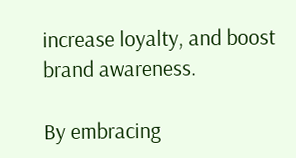increase loyalty, and boost brand awareness.

By embracing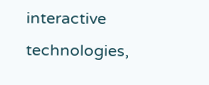interactive technologies,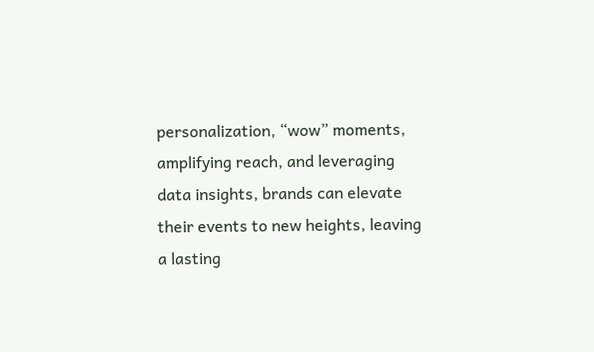personalization, “wow” moments, amplifying reach, and leveraging data insights, brands can elevate their events to new heights, leaving a lasting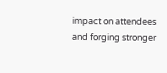impact on attendees and forging stronger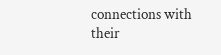connections with their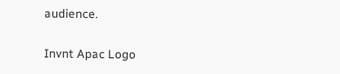audience.

Invnt Apac Logo